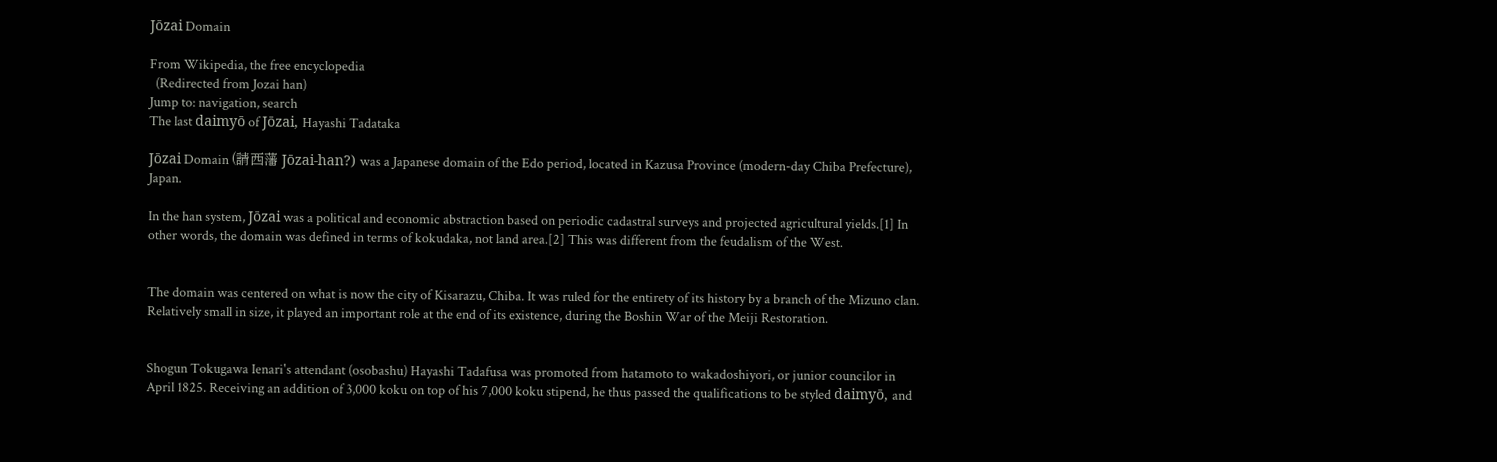Jōzai Domain

From Wikipedia, the free encyclopedia
  (Redirected from Jozai han)
Jump to: navigation, search
The last daimyō of Jōzai, Hayashi Tadataka

Jōzai Domain (請西藩 Jōzai-han?) was a Japanese domain of the Edo period, located in Kazusa Province (modern-day Chiba Prefecture), Japan.

In the han system, Jōzai was a political and economic abstraction based on periodic cadastral surveys and projected agricultural yields.[1] In other words, the domain was defined in terms of kokudaka, not land area.[2] This was different from the feudalism of the West.


The domain was centered on what is now the city of Kisarazu, Chiba. It was ruled for the entirety of its history by a branch of the Mizuno clan. Relatively small in size, it played an important role at the end of its existence, during the Boshin War of the Meiji Restoration.


Shogun Tokugawa Ienari's attendant (osobashu) Hayashi Tadafusa was promoted from hatamoto to wakadoshiyori, or junior councilor in April 1825. Receiving an addition of 3,000 koku on top of his 7,000 koku stipend, he thus passed the qualifications to be styled daimyō, and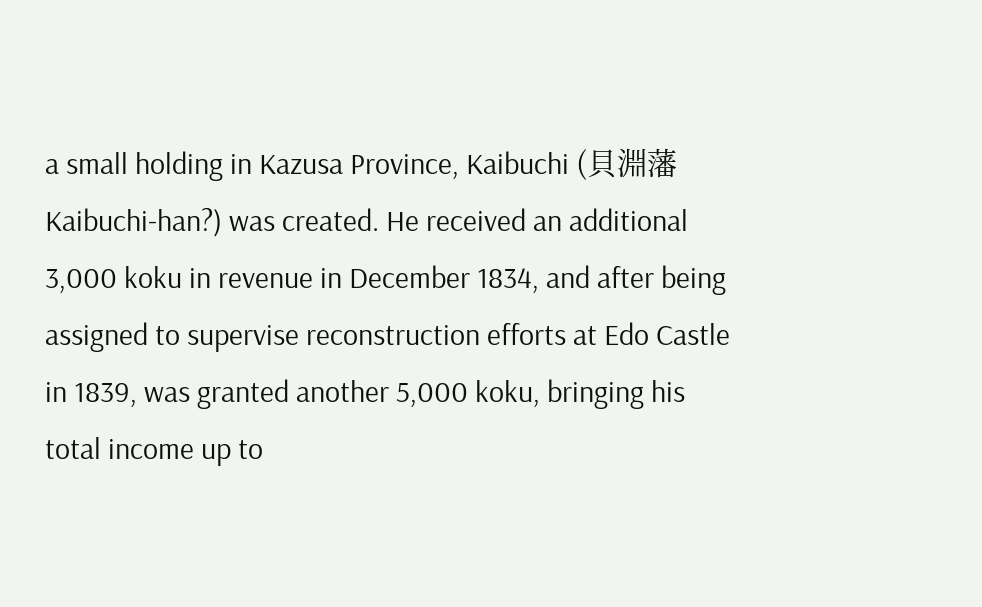a small holding in Kazusa Province, Kaibuchi (貝淵藩 Kaibuchi-han?) was created. He received an additional 3,000 koku in revenue in December 1834, and after being assigned to supervise reconstruction efforts at Edo Castle in 1839, was granted another 5,000 koku, bringing his total income up to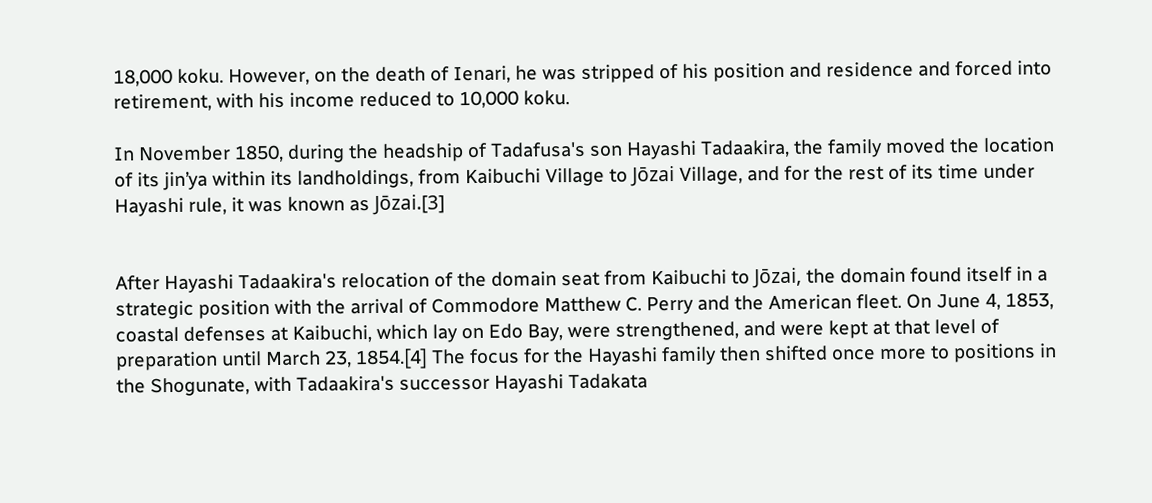18,000 koku. However, on the death of Ienari, he was stripped of his position and residence and forced into retirement, with his income reduced to 10,000 koku.

In November 1850, during the headship of Tadafusa's son Hayashi Tadaakira, the family moved the location of its jin’ya within its landholdings, from Kaibuchi Village to Jōzai Village, and for the rest of its time under Hayashi rule, it was known as Jōzai.[3]


After Hayashi Tadaakira's relocation of the domain seat from Kaibuchi to Jōzai, the domain found itself in a strategic position with the arrival of Commodore Matthew C. Perry and the American fleet. On June 4, 1853, coastal defenses at Kaibuchi, which lay on Edo Bay, were strengthened, and were kept at that level of preparation until March 23, 1854.[4] The focus for the Hayashi family then shifted once more to positions in the Shogunate, with Tadaakira's successor Hayashi Tadakata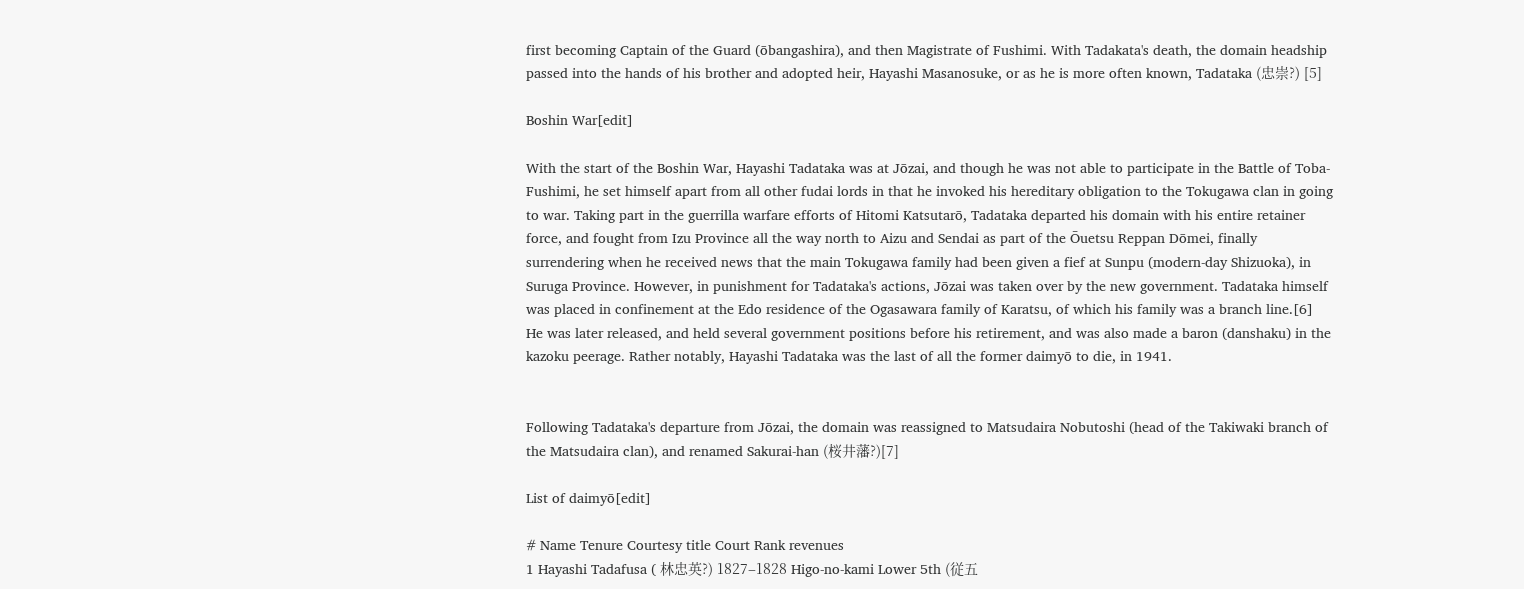first becoming Captain of the Guard (ōbangashira), and then Magistrate of Fushimi. With Tadakata's death, the domain headship passed into the hands of his brother and adopted heir, Hayashi Masanosuke, or as he is more often known, Tadataka (忠崇?) [5]

Boshin War[edit]

With the start of the Boshin War, Hayashi Tadataka was at Jōzai, and though he was not able to participate in the Battle of Toba-Fushimi, he set himself apart from all other fudai lords in that he invoked his hereditary obligation to the Tokugawa clan in going to war. Taking part in the guerrilla warfare efforts of Hitomi Katsutarō, Tadataka departed his domain with his entire retainer force, and fought from Izu Province all the way north to Aizu and Sendai as part of the Ōuetsu Reppan Dōmei, finally surrendering when he received news that the main Tokugawa family had been given a fief at Sunpu (modern-day Shizuoka), in Suruga Province. However, in punishment for Tadataka's actions, Jōzai was taken over by the new government. Tadataka himself was placed in confinement at the Edo residence of the Ogasawara family of Karatsu, of which his family was a branch line.[6] He was later released, and held several government positions before his retirement, and was also made a baron (danshaku) in the kazoku peerage. Rather notably, Hayashi Tadataka was the last of all the former daimyō to die, in 1941.


Following Tadataka's departure from Jōzai, the domain was reassigned to Matsudaira Nobutoshi (head of the Takiwaki branch of the Matsudaira clan), and renamed Sakurai-han (桜井藩?)[7]

List of daimyō[edit]

# Name Tenure Courtesy title Court Rank revenues
1 Hayashi Tadafusa ( 林忠英?) 1827–1828 Higo-no-kami Lower 5th (従五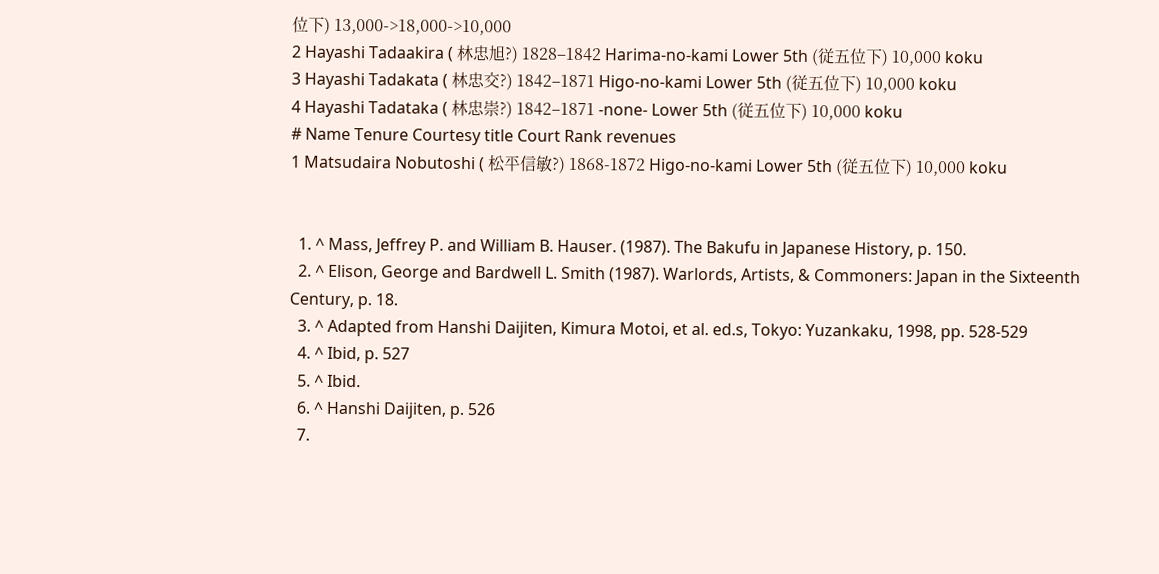位下) 13,000->18,000->10,000
2 Hayashi Tadaakira ( 林忠旭?) 1828–1842 Harima-no-kami Lower 5th (従五位下) 10,000 koku
3 Hayashi Tadakata ( 林忠交?) 1842–1871 Higo-no-kami Lower 5th (従五位下) 10,000 koku
4 Hayashi Tadataka ( 林忠崇?) 1842–1871 -none- Lower 5th (従五位下) 10,000 koku
# Name Tenure Courtesy title Court Rank revenues
1 Matsudaira Nobutoshi ( 松平信敏?) 1868-1872 Higo-no-kami Lower 5th (従五位下) 10,000 koku


  1. ^ Mass, Jeffrey P. and William B. Hauser. (1987). The Bakufu in Japanese History, p. 150.
  2. ^ Elison, George and Bardwell L. Smith (1987). Warlords, Artists, & Commoners: Japan in the Sixteenth Century, p. 18.
  3. ^ Adapted from Hanshi Daijiten, Kimura Motoi, et al. ed.s, Tokyo: Yuzankaku, 1998, pp. 528-529
  4. ^ Ibid, p. 527
  5. ^ Ibid.
  6. ^ Hanshi Daijiten, p. 526
  7.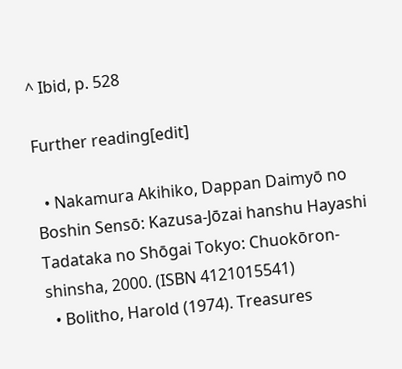^ Ibid, p. 528

Further reading[edit]

  • Nakamura Akihiko, Dappan Daimyō no Boshin Sensō: Kazusa-Jōzai hanshu Hayashi Tadataka no Shōgai Tokyo: Chuokōron-shinsha, 2000. (ISBN 4121015541)
  • Bolitho, Harold (1974). Treasures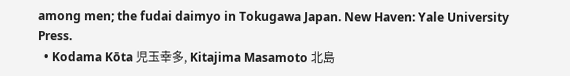among men; the fudai daimyo in Tokugawa Japan. New Haven: Yale University Press.
  • Kodama Kōta 児玉幸多, Kitajima Masamoto 北島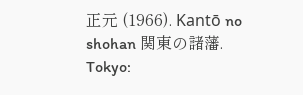正元 (1966). Kantō no shohan 関東の諸藩. Tokyo: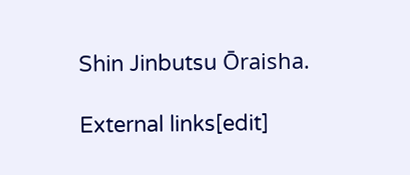Shin Jinbutsu Ōraisha.

External links[edit]